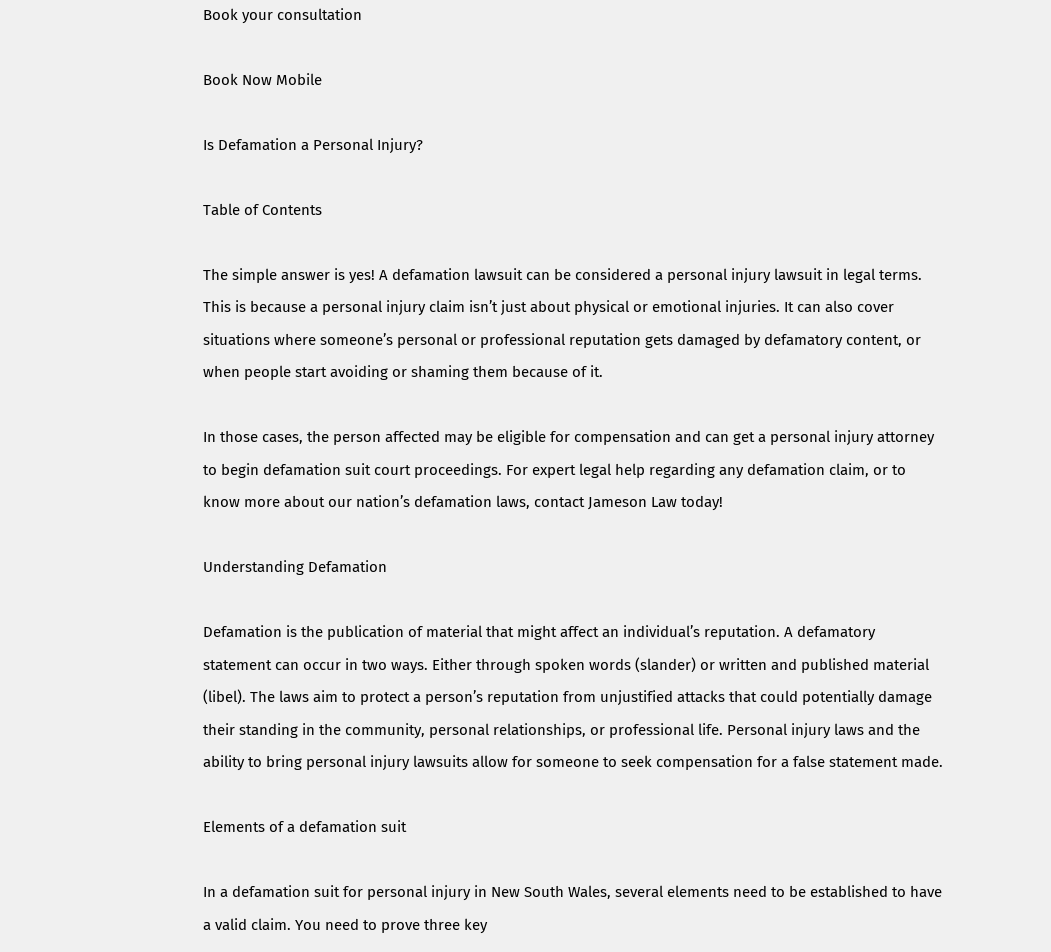Book your consultation

Book Now Mobile

Is Defamation a Personal Injury?

Table of Contents

The simple answer is yes! A defamation lawsuit can be considered a personal injury lawsuit in legal terms. This is because a personal injury claim isn’t just about physical or emotional injuries. It can also cover situations where someone’s personal or professional reputation gets damaged by defamatory content, or when people start avoiding or shaming them because of it.

In those cases, the person affected may be eligible for compensation and can get a personal injury attorney to begin defamation suit court proceedings. For expert legal help regarding any defamation claim, or to know more about our nation’s defamation laws, contact Jameson Law today!

Understanding Defamation

Defamation is the publication of material that might affect an individual’s reputation. A defamatory statement can occur in two ways. Either through spoken words (slander) or written and published material (libel). The laws aim to protect a person’s reputation from unjustified attacks that could potentially damage their standing in the community, personal relationships, or professional life. Personal injury laws and the ability to bring personal injury lawsuits allow for someone to seek compensation for a false statement made.

Elements of a defamation suit

In a defamation suit for personal injury in New South Wales, several elements need to be established to have a valid claim. You need to prove three key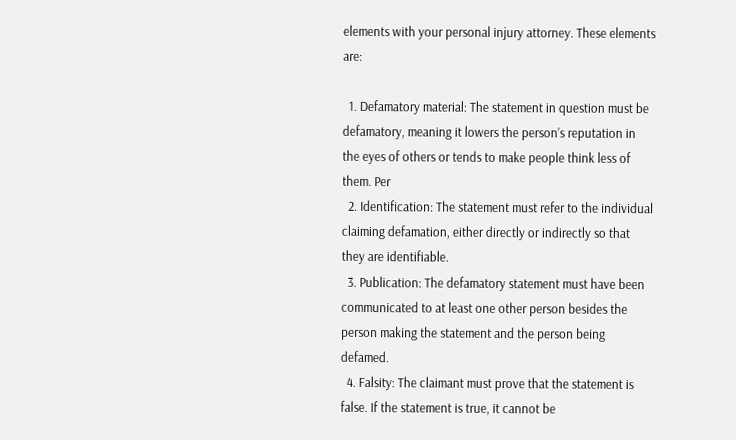elements with your personal injury attorney. These elements are:

  1. Defamatory material: The statement in question must be defamatory, meaning it lowers the person’s reputation in the eyes of others or tends to make people think less of them. Per
  2. Identification: The statement must refer to the individual claiming defamation, either directly or indirectly so that they are identifiable.
  3. Publication: The defamatory statement must have been communicated to at least one other person besides the person making the statement and the person being defamed.
  4. Falsity: The claimant must prove that the statement is false. If the statement is true, it cannot be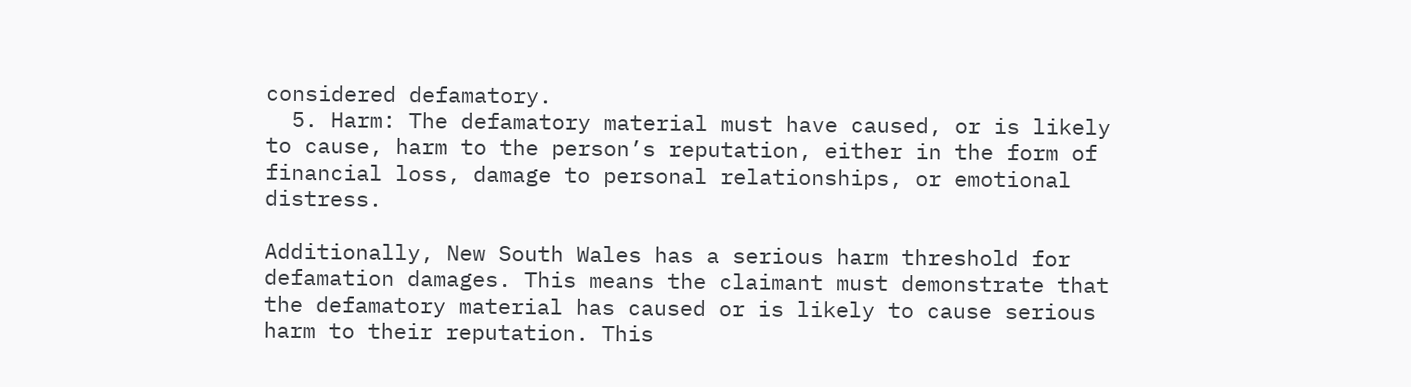considered defamatory.
  5. Harm: The defamatory material must have caused, or is likely to cause, harm to the person’s reputation, either in the form of financial loss, damage to personal relationships, or emotional distress.

Additionally, New South Wales has a serious harm threshold for defamation damages. This means the claimant must demonstrate that the defamatory material has caused or is likely to cause serious harm to their reputation. This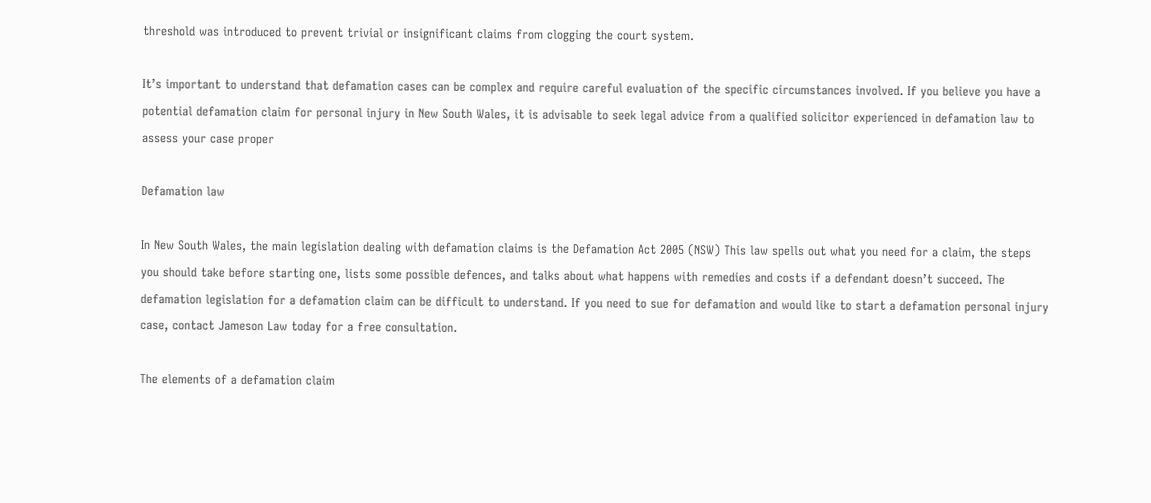threshold was introduced to prevent trivial or insignificant claims from clogging the court system.

It’s important to understand that defamation cases can be complex and require careful evaluation of the specific circumstances involved. If you believe you have a potential defamation claim for personal injury in New South Wales, it is advisable to seek legal advice from a qualified solicitor experienced in defamation law to assess your case proper

Defamation law

In New South Wales, the main legislation dealing with defamation claims is the Defamation Act 2005 (NSW) This law spells out what you need for a claim, the steps you should take before starting one, lists some possible defences, and talks about what happens with remedies and costs if a defendant doesn’t succeed. The defamation legislation for a defamation claim can be difficult to understand. If you need to sue for defamation and would like to start a defamation personal injury case, contact Jameson Law today for a free consultation.

The elements of a defamation claim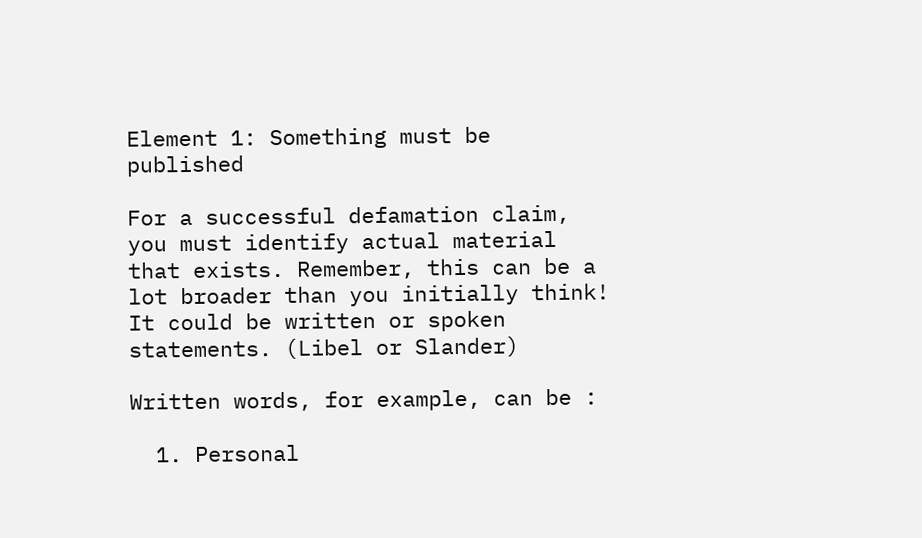Element 1: Something must be published

For a successful defamation claim, you must identify actual material that exists. Remember, this can be a lot broader than you initially think! It could be written or spoken statements. (Libel or Slander)

Written words, for example, can be :

  1. Personal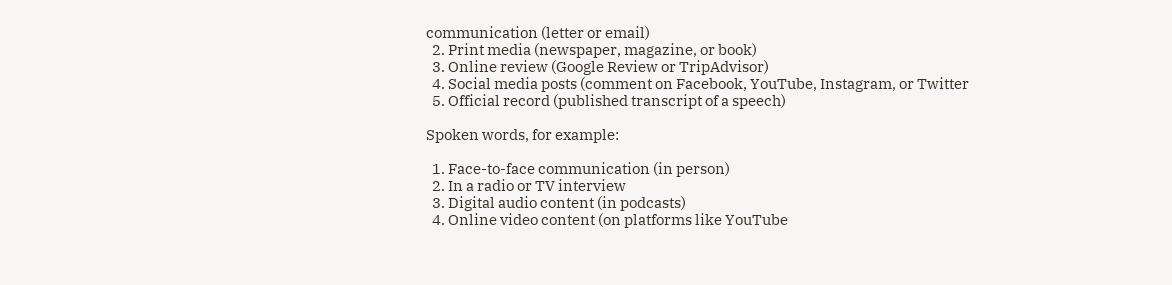communication (letter or email)
  2. Print media (newspaper, magazine, or book)
  3. Online review (Google Review or TripAdvisor)
  4. Social media posts (comment on Facebook, YouTube, Instagram, or Twitter
  5. Official record (published transcript of a speech)

Spoken words, for example:

  1. Face-to-face communication (in person)
  2. In a radio or TV interview
  3. Digital audio content (in podcasts)
  4. Online video content (on platforms like YouTube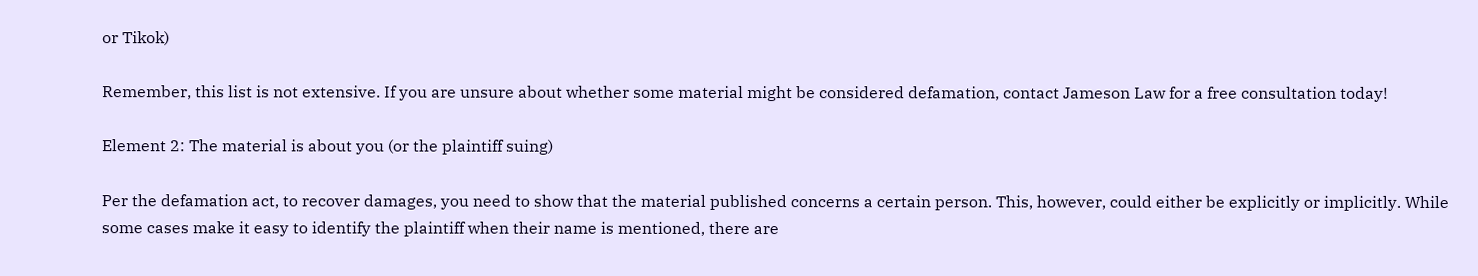or Tikok)

Remember, this list is not extensive. If you are unsure about whether some material might be considered defamation, contact Jameson Law for a free consultation today!

Element 2: The material is about you (or the plaintiff suing)

Per the defamation act, to recover damages, you need to show that the material published concerns a certain person. This, however, could either be explicitly or implicitly. While some cases make it easy to identify the plaintiff when their name is mentioned, there are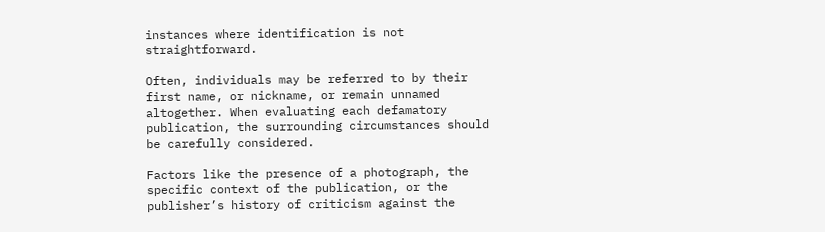instances where identification is not straightforward.

Often, individuals may be referred to by their first name, or nickname, or remain unnamed altogether. When evaluating each defamatory publication, the surrounding circumstances should be carefully considered.

Factors like the presence of a photograph, the specific context of the publication, or the publisher’s history of criticism against the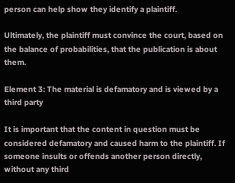person can help show they identify a plaintiff.

Ultimately, the plaintiff must convince the court, based on the balance of probabilities, that the publication is about them.

Element 3: The material is defamatory and is viewed by a third party

It is important that the content in question must be considered defamatory and caused harm to the plaintiff. If someone insults or offends another person directly, without any third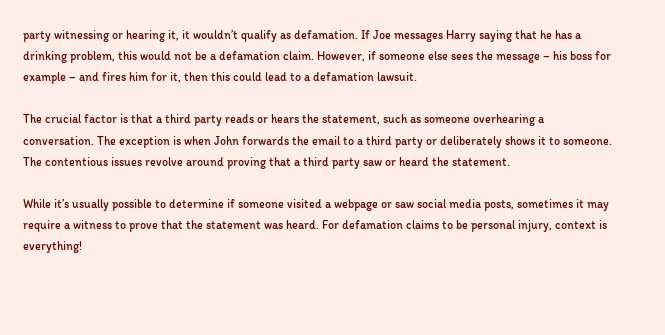party witnessing or hearing it, it wouldn’t qualify as defamation. If Joe messages Harry saying that he has a drinking problem, this would not be a defamation claim. However, if someone else sees the message – his boss for example – and fires him for it, then this could lead to a defamation lawsuit.

The crucial factor is that a third party reads or hears the statement, such as someone overhearing a conversation. The exception is when John forwards the email to a third party or deliberately shows it to someone. The contentious issues revolve around proving that a third party saw or heard the statement.

While it’s usually possible to determine if someone visited a webpage or saw social media posts, sometimes it may require a witness to prove that the statement was heard. For defamation claims to be personal injury, context is everything!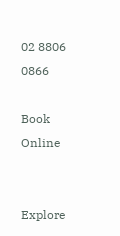02 8806 0866

Book Online


Explore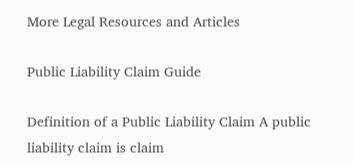More Legal Resources and Articles

Public Liability Claim Guide

Definition of a Public Liability Claim A public liability claim is claim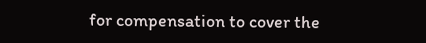for compensation to cover the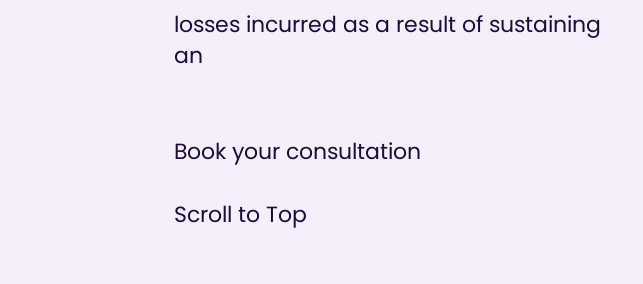losses incurred as a result of sustaining an


Book your consultation

Scroll to Top